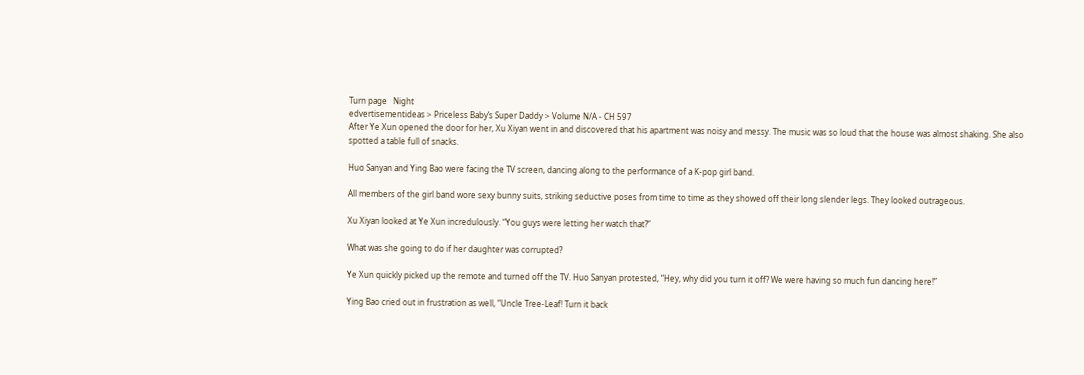Turn page   Night
edvertisementideas > Priceless Baby’s Super Daddy > Volume N/A - CH 597
After Ye Xun opened the door for her, Xu Xiyan went in and discovered that his apartment was noisy and messy. The music was so loud that the house was almost shaking. She also spotted a table full of snacks.

Huo Sanyan and Ying Bao were facing the TV screen, dancing along to the performance of a K-pop girl band.

All members of the girl band wore sexy bunny suits, striking seductive poses from time to time as they showed off their long slender legs. They looked outrageous.

Xu Xiyan looked at Ye Xun incredulously. “You guys were letting her watch that?”

What was she going to do if her daughter was corrupted?

Ye Xun quickly picked up the remote and turned off the TV. Huo Sanyan protested, “Hey, why did you turn it off? We were having so much fun dancing here!”

Ying Bao cried out in frustration as well, “Uncle Tree-Leaf! Turn it back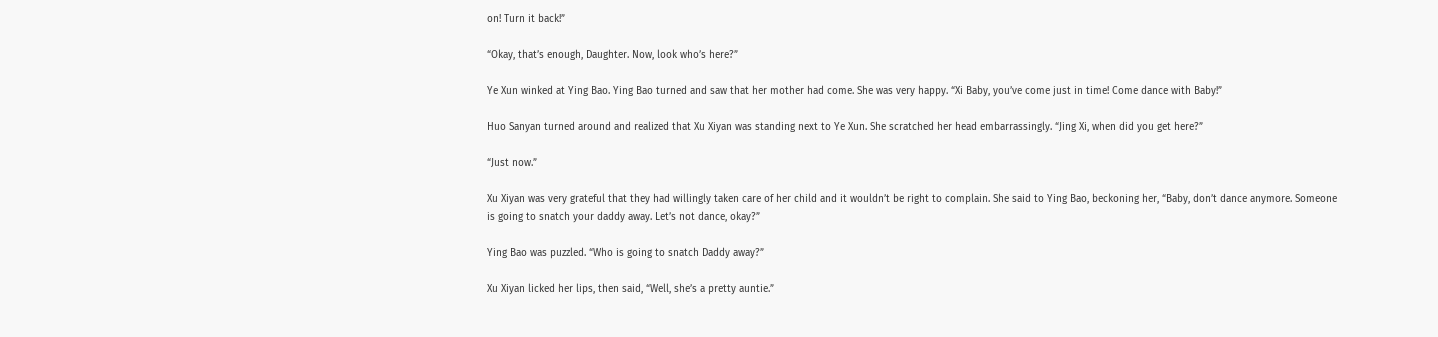on! Turn it back!”

“Okay, that’s enough, Daughter. Now, look who’s here?”

Ye Xun winked at Ying Bao. Ying Bao turned and saw that her mother had come. She was very happy. “Xi Baby, you’ve come just in time! Come dance with Baby!”

Huo Sanyan turned around and realized that Xu Xiyan was standing next to Ye Xun. She scratched her head embarrassingly. “Jing Xi, when did you get here?”

“Just now.”

Xu Xiyan was very grateful that they had willingly taken care of her child and it wouldn’t be right to complain. She said to Ying Bao, beckoning her, “Baby, don’t dance anymore. Someone is going to snatch your daddy away. Let’s not dance, okay?”

Ying Bao was puzzled. “Who is going to snatch Daddy away?”

Xu Xiyan licked her lips, then said, “Well, she’s a pretty auntie.”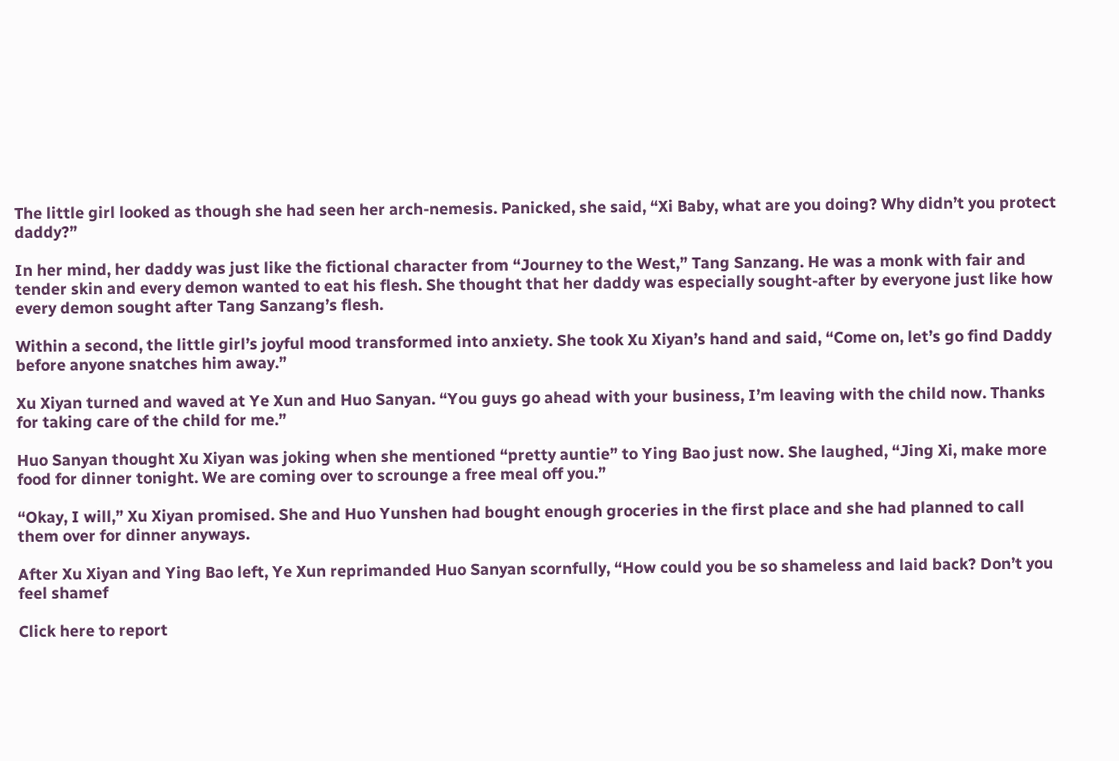The little girl looked as though she had seen her arch-nemesis. Panicked, she said, “Xi Baby, what are you doing? Why didn’t you protect daddy?”

In her mind, her daddy was just like the fictional character from “Journey to the West,” Tang Sanzang. He was a monk with fair and tender skin and every demon wanted to eat his flesh. She thought that her daddy was especially sought-after by everyone just like how every demon sought after Tang Sanzang’s flesh.

Within a second, the little girl’s joyful mood transformed into anxiety. She took Xu Xiyan’s hand and said, “Come on, let’s go find Daddy before anyone snatches him away.”

Xu Xiyan turned and waved at Ye Xun and Huo Sanyan. “You guys go ahead with your business, I’m leaving with the child now. Thanks for taking care of the child for me.”

Huo Sanyan thought Xu Xiyan was joking when she mentioned “pretty auntie” to Ying Bao just now. She laughed, “Jing Xi, make more food for dinner tonight. We are coming over to scrounge a free meal off you.”

“Okay, I will,” Xu Xiyan promised. She and Huo Yunshen had bought enough groceries in the first place and she had planned to call them over for dinner anyways.

After Xu Xiyan and Ying Bao left, Ye Xun reprimanded Huo Sanyan scornfully, “How could you be so shameless and laid back? Don’t you feel shamef

Click here to report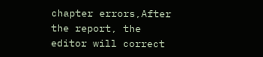chapter errors,After the report, the editor will correct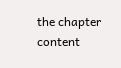the chapter content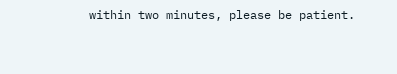within two minutes, please be patient.